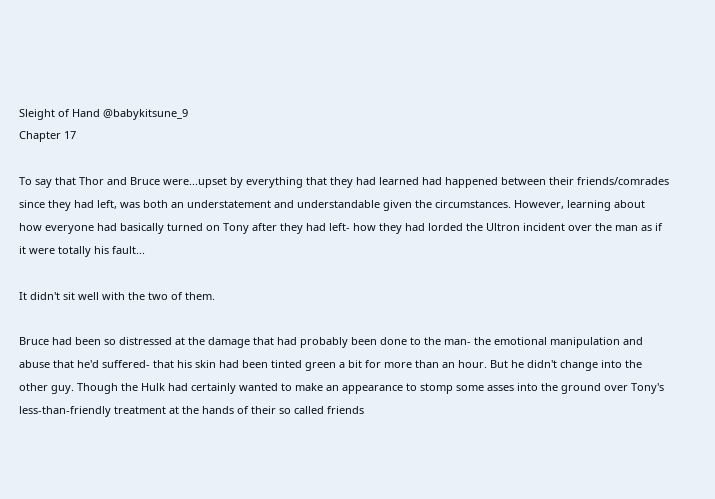Sleight of Hand @babykitsune_9
Chapter 17

To say that Thor and Bruce were...upset by everything that they had learned had happened between their friends/comrades since they had left, was both an understatement and understandable given the circumstances. However, learning about how everyone had basically turned on Tony after they had left- how they had lorded the Ultron incident over the man as if it were totally his fault...

It didn't sit well with the two of them.

Bruce had been so distressed at the damage that had probably been done to the man- the emotional manipulation and abuse that he'd suffered- that his skin had been tinted green a bit for more than an hour. But he didn't change into the other guy. Though the Hulk had certainly wanted to make an appearance to stomp some asses into the ground over Tony's less-than-friendly treatment at the hands of their so called friends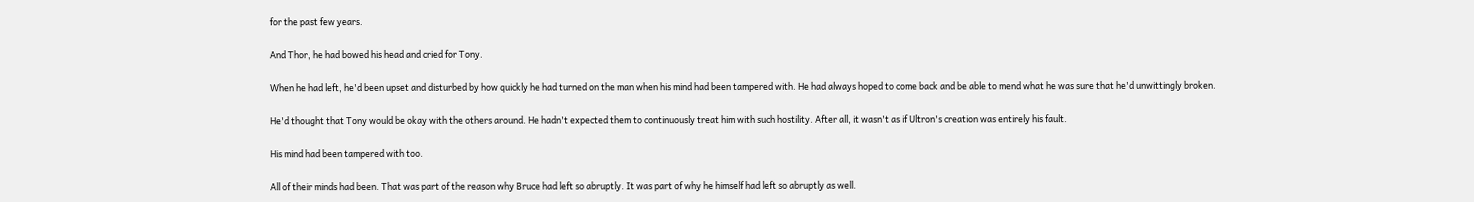for the past few years.

And Thor, he had bowed his head and cried for Tony.

When he had left, he'd been upset and disturbed by how quickly he had turned on the man when his mind had been tampered with. He had always hoped to come back and be able to mend what he was sure that he'd unwittingly broken.

He'd thought that Tony would be okay with the others around. He hadn't expected them to continuously treat him with such hostility. After all, it wasn't as if Ultron's creation was entirely his fault.

His mind had been tampered with too.

All of their minds had been. That was part of the reason why Bruce had left so abruptly. It was part of why he himself had left so abruptly as well.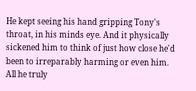He kept seeing his hand gripping Tony's throat, in his minds eye. And it physically sickened him to think of just how close he'd been to irreparably harming or even him. All he truly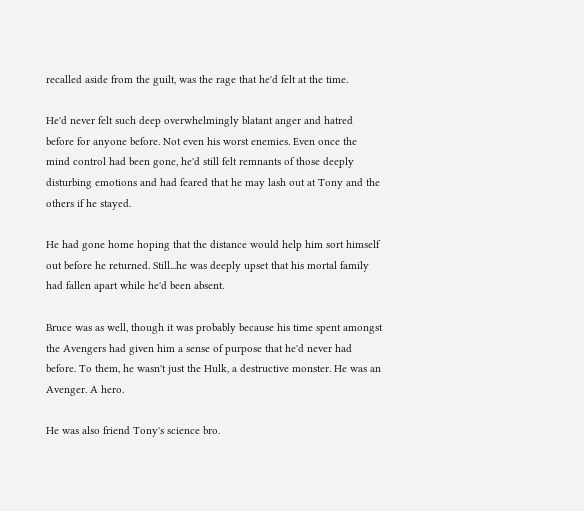recalled aside from the guilt, was the rage that he'd felt at the time.

He'd never felt such deep overwhelmingly blatant anger and hatred before for anyone before. Not even his worst enemies. Even once the mind control had been gone, he'd still felt remnants of those deeply disturbing emotions and had feared that he may lash out at Tony and the others if he stayed.

He had gone home hoping that the distance would help him sort himself out before he returned. Still...he was deeply upset that his mortal family had fallen apart while he'd been absent.

Bruce was as well, though it was probably because his time spent amongst the Avengers had given him a sense of purpose that he'd never had before. To them, he wasn't just the Hulk, a destructive monster. He was an Avenger. A hero.

He was also friend Tony's science bro.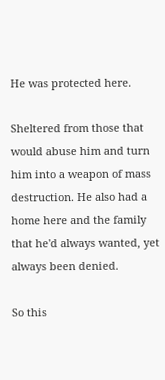He was protected here.

Sheltered from those that would abuse him and turn him into a weapon of mass destruction. He also had a home here and the family that he'd always wanted, yet always been denied.

So this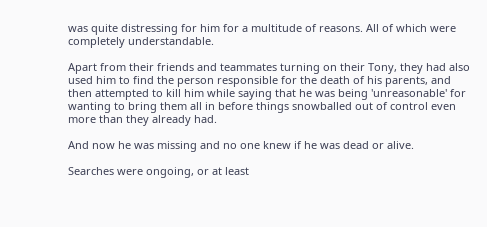was quite distressing for him for a multitude of reasons. All of which were completely understandable.

Apart from their friends and teammates turning on their Tony, they had also used him to find the person responsible for the death of his parents, and then attempted to kill him while saying that he was being 'unreasonable' for wanting to bring them all in before things snowballed out of control even more than they already had.

And now he was missing and no one knew if he was dead or alive.

Searches were ongoing, or at least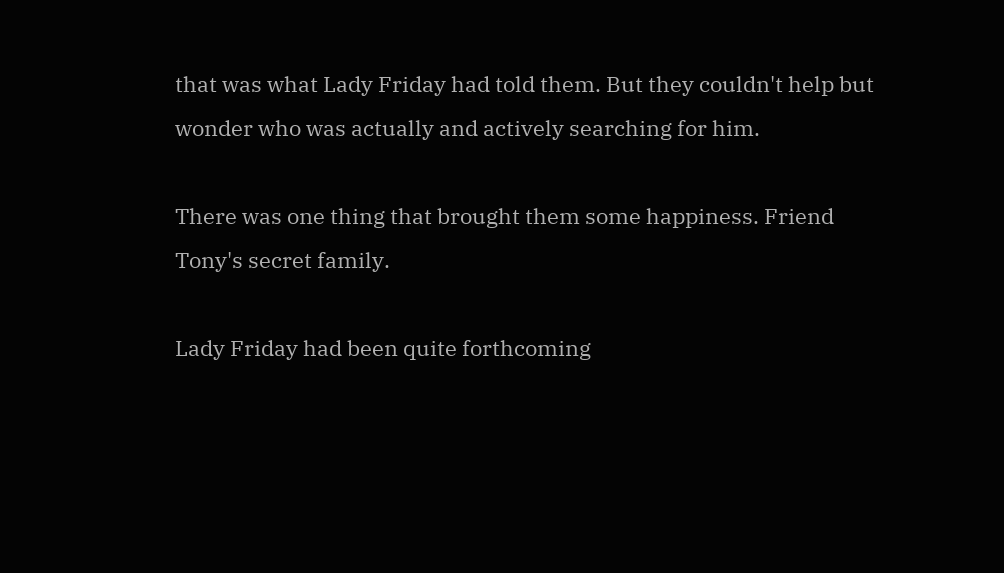that was what Lady Friday had told them. But they couldn't help but wonder who was actually and actively searching for him.

There was one thing that brought them some happiness. Friend Tony's secret family.

Lady Friday had been quite forthcoming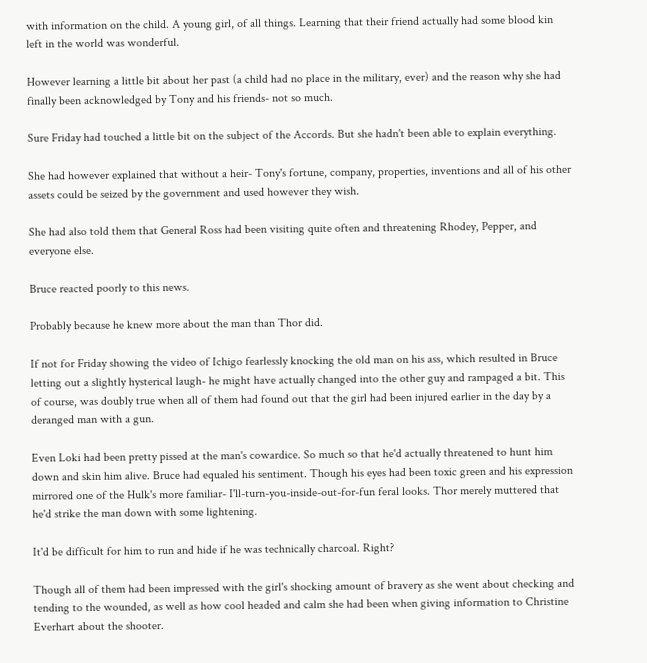with information on the child. A young girl, of all things. Learning that their friend actually had some blood kin left in the world was wonderful.

However learning a little bit about her past (a child had no place in the military, ever) and the reason why she had finally been acknowledged by Tony and his friends- not so much.

Sure Friday had touched a little bit on the subject of the Accords. But she hadn't been able to explain everything.

She had however explained that without a heir- Tony's fortune, company, properties, inventions and all of his other assets could be seized by the government and used however they wish.

She had also told them that General Ross had been visiting quite often and threatening Rhodey, Pepper, and everyone else.

Bruce reacted poorly to this news.

Probably because he knew more about the man than Thor did.

If not for Friday showing the video of Ichigo fearlessly knocking the old man on his ass, which resulted in Bruce letting out a slightly hysterical laugh- he might have actually changed into the other guy and rampaged a bit. This of course, was doubly true when all of them had found out that the girl had been injured earlier in the day by a deranged man with a gun.

Even Loki had been pretty pissed at the man's cowardice. So much so that he'd actually threatened to hunt him down and skin him alive. Bruce had equaled his sentiment. Though his eyes had been toxic green and his expression mirrored one of the Hulk's more familiar- I'll-turn-you-inside-out-for-fun feral looks. Thor merely muttered that he'd strike the man down with some lightening.

It'd be difficult for him to run and hide if he was technically charcoal. Right?

Though all of them had been impressed with the girl's shocking amount of bravery as she went about checking and tending to the wounded, as well as how cool headed and calm she had been when giving information to Christine Everhart about the shooter.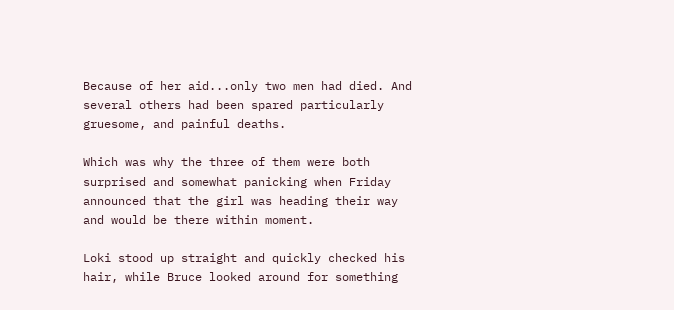Because of her aid...only two men had died. And several others had been spared particularly gruesome, and painful deaths.

Which was why the three of them were both surprised and somewhat panicking when Friday announced that the girl was heading their way and would be there within moment.

Loki stood up straight and quickly checked his hair, while Bruce looked around for something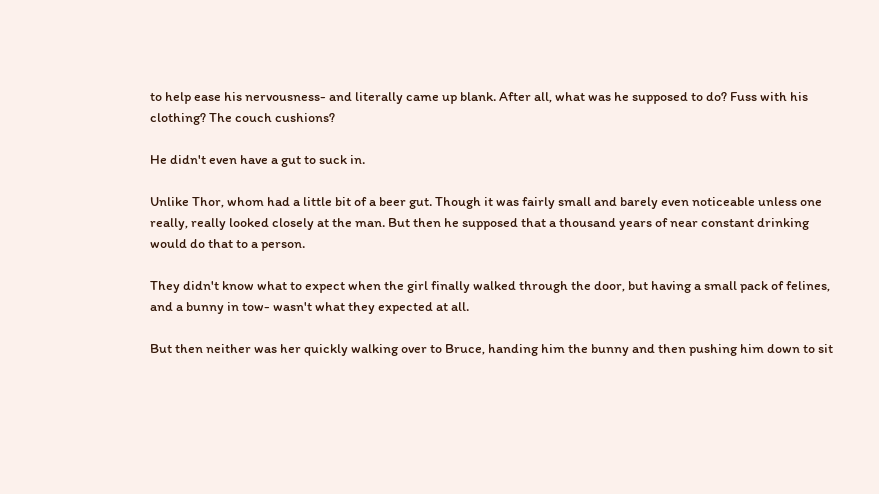to help ease his nervousness- and literally came up blank. After all, what was he supposed to do? Fuss with his clothing? The couch cushions?

He didn't even have a gut to suck in.

Unlike Thor, whom had a little bit of a beer gut. Though it was fairly small and barely even noticeable unless one really, really looked closely at the man. But then he supposed that a thousand years of near constant drinking would do that to a person.

They didn't know what to expect when the girl finally walked through the door, but having a small pack of felines, and a bunny in tow- wasn't what they expected at all.

But then neither was her quickly walking over to Bruce, handing him the bunny and then pushing him down to sit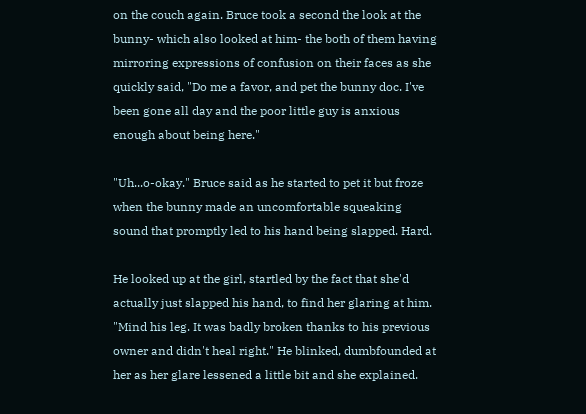on the couch again. Bruce took a second the look at the bunny- which also looked at him- the both of them having mirroring expressions of confusion on their faces as she quickly said, "Do me a favor, and pet the bunny doc. I've been gone all day and the poor little guy is anxious enough about being here."

"Uh...o-okay." Bruce said as he started to pet it but froze when the bunny made an uncomfortable squeaking sound that promptly led to his hand being slapped. Hard.

He looked up at the girl, startled by the fact that she'd actually just slapped his hand, to find her glaring at him. "Mind his leg. It was badly broken thanks to his previous owner and didn't heal right." He blinked, dumbfounded at her as her glare lessened a little bit and she explained.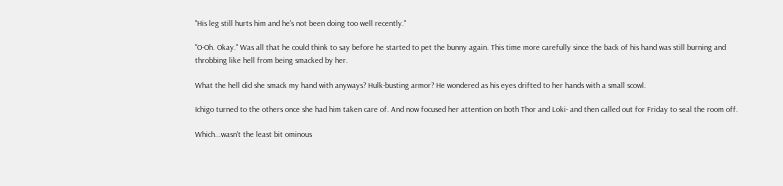"His leg still hurts him and he's not been doing too well recently."

"O-Oh. Okay." Was all that he could think to say before he started to pet the bunny again. This time more carefully since the back of his hand was still burning and throbbing like hell from being smacked by her.

What the hell did she smack my hand with anyways? Hulk-busting armor? He wondered as his eyes drifted to her hands with a small scowl.

Ichigo turned to the others once she had him taken care of. And now focused her attention on both Thor and Loki- and then called out for Friday to seal the room off.

Which...wasn't the least bit ominous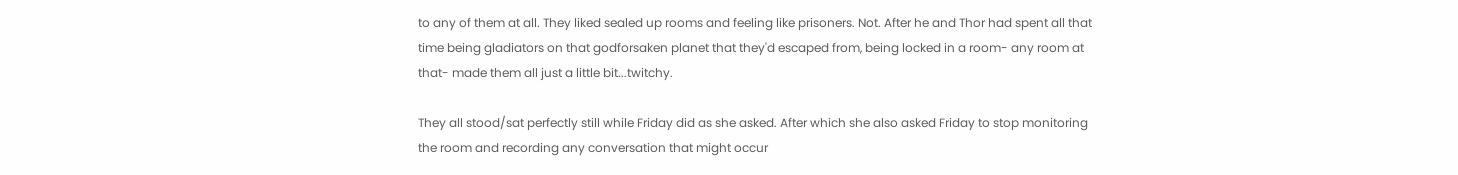to any of them at all. They liked sealed up rooms and feeling like prisoners. Not. After he and Thor had spent all that time being gladiators on that godforsaken planet that they'd escaped from, being locked in a room- any room at that- made them all just a little bit...twitchy.

They all stood/sat perfectly still while Friday did as she asked. After which she also asked Friday to stop monitoring the room and recording any conversation that might occur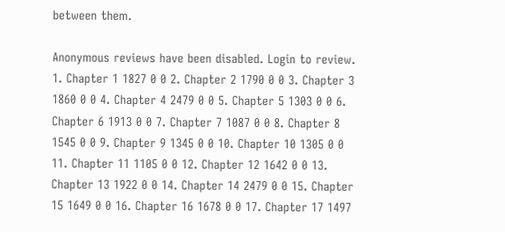between them.

Anonymous reviews have been disabled. Login to review. 1. Chapter 1 1827 0 0 2. Chapter 2 1790 0 0 3. Chapter 3 1860 0 0 4. Chapter 4 2479 0 0 5. Chapter 5 1303 0 0 6. Chapter 6 1913 0 0 7. Chapter 7 1087 0 0 8. Chapter 8 1545 0 0 9. Chapter 9 1345 0 0 10. Chapter 10 1305 0 0 11. Chapter 11 1105 0 0 12. Chapter 12 1642 0 0 13. Chapter 13 1922 0 0 14. Chapter 14 2479 0 0 15. Chapter 15 1649 0 0 16. Chapter 16 1678 0 0 17. Chapter 17 1497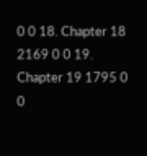0 0 18. Chapter 18 2169 0 0 19. Chapter 19 1795 0 0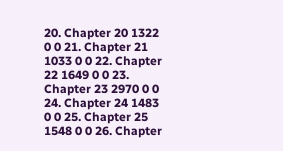20. Chapter 20 1322 0 0 21. Chapter 21 1033 0 0 22. Chapter 22 1649 0 0 23. Chapter 23 2970 0 0 24. Chapter 24 1483 0 0 25. Chapter 25 1548 0 0 26. Chapter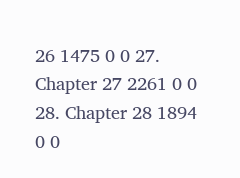26 1475 0 0 27. Chapter 27 2261 0 0 28. Chapter 28 1894 0 0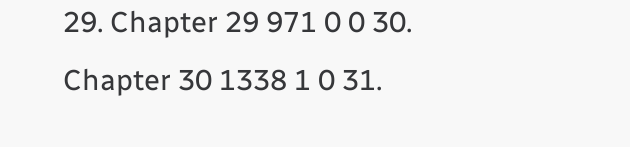29. Chapter 29 971 0 0 30. Chapter 30 1338 1 0 31.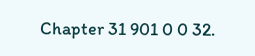Chapter 31 901 0 0 32.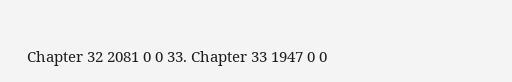Chapter 32 2081 0 0 33. Chapter 33 1947 0 0